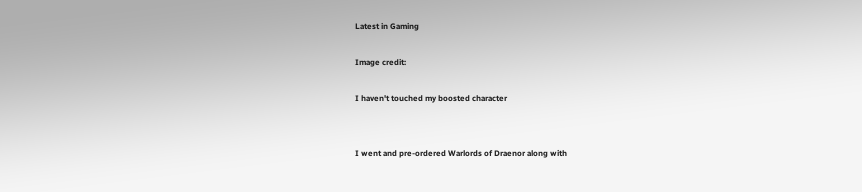Latest in Gaming

Image credit:

I haven't touched my boosted character


I went and pre-ordered Warlords of Draenor along with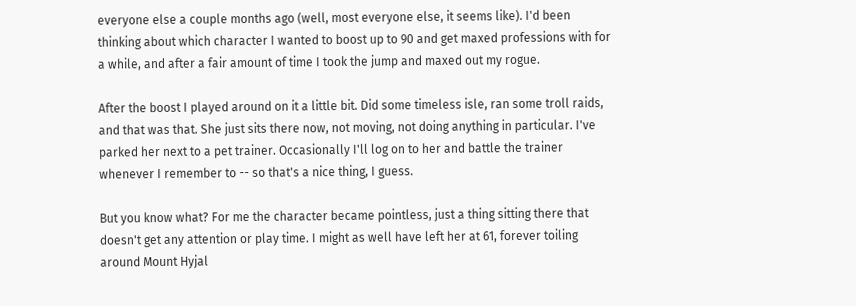everyone else a couple months ago (well, most everyone else, it seems like). I'd been thinking about which character I wanted to boost up to 90 and get maxed professions with for a while, and after a fair amount of time I took the jump and maxed out my rogue.

After the boost I played around on it a little bit. Did some timeless isle, ran some troll raids, and that was that. She just sits there now, not moving, not doing anything in particular. I've parked her next to a pet trainer. Occasionally I'll log on to her and battle the trainer whenever I remember to -- so that's a nice thing, I guess.

But you know what? For me the character became pointless, just a thing sitting there that doesn't get any attention or play time. I might as well have left her at 61, forever toiling around Mount Hyjal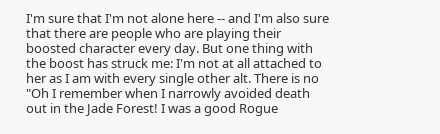I'm sure that I'm not alone here -- and I'm also sure that there are people who are playing their boosted character every day. But one thing with the boost has struck me: I'm not at all attached to her as I am with every single other alt. There is no "Oh I remember when I narrowly avoided death out in the Jade Forest! I was a good Rogue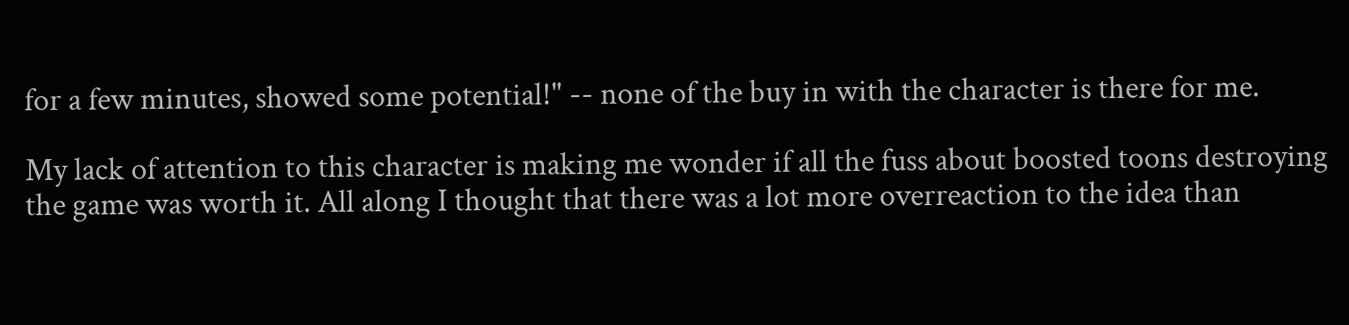for a few minutes, showed some potential!" -- none of the buy in with the character is there for me.

My lack of attention to this character is making me wonder if all the fuss about boosted toons destroying the game was worth it. All along I thought that there was a lot more overreaction to the idea than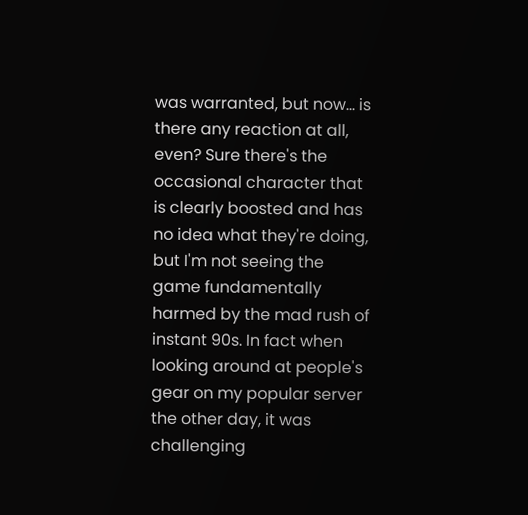was warranted, but now... is there any reaction at all, even? Sure there's the occasional character that is clearly boosted and has no idea what they're doing, but I'm not seeing the game fundamentally harmed by the mad rush of instant 90s. In fact when looking around at people's gear on my popular server the other day, it was challenging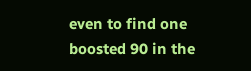even to find one boosted 90 in the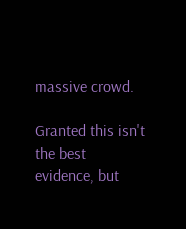massive crowd.

Granted this isn't the best evidence, but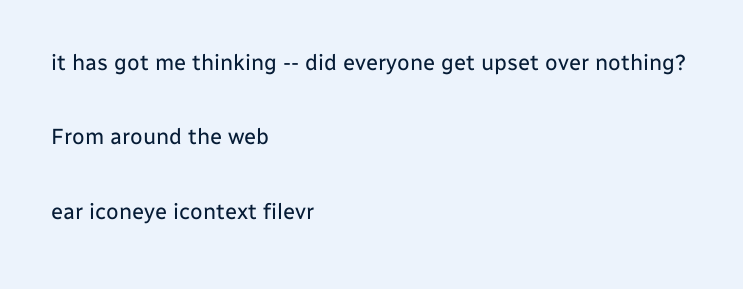it has got me thinking -- did everyone get upset over nothing?

From around the web

ear iconeye icontext filevr